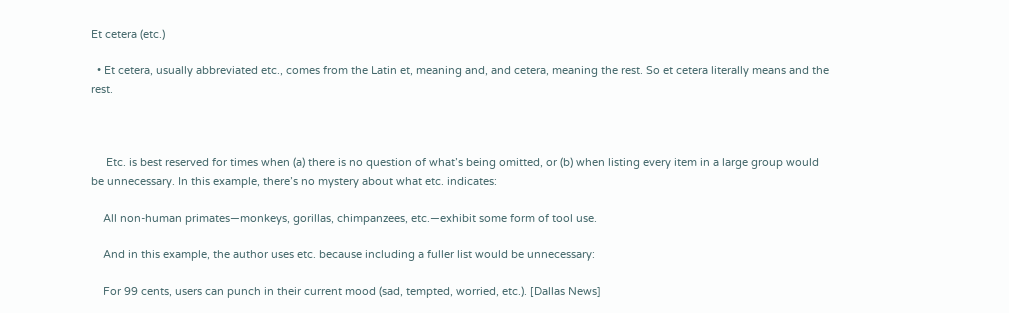Et cetera (etc.)

  • Et cetera, usually abbreviated etc., comes from the Latin et, meaning and, and cetera, meaning the rest. So et cetera literally means and the rest.



     Etc. is best reserved for times when (a) there is no question of what’s being omitted, or (b) when listing every item in a large group would be unnecessary. In this example, there’s no mystery about what etc. indicates:

    All non-human primates—monkeys, gorillas, chimpanzees, etc.—exhibit some form of tool use.

    And in this example, the author uses etc. because including a fuller list would be unnecessary:

    For 99 cents, users can punch in their current mood (sad, tempted, worried, etc.). [Dallas News]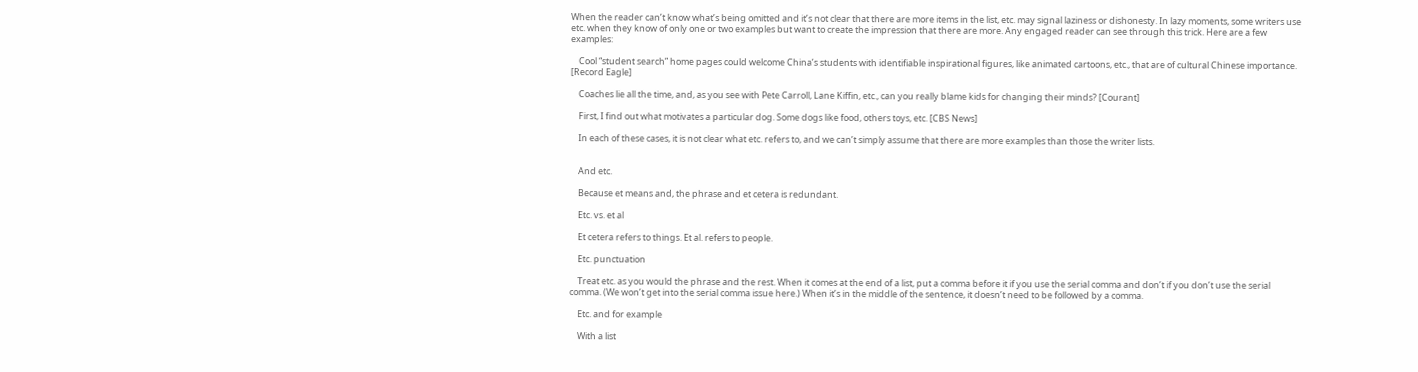When the reader can’t know what’s being omitted and it’s not clear that there are more items in the list, etc. may signal laziness or dishonesty. In lazy moments, some writers use etc. when they know of only one or two examples but want to create the impression that there are more. Any engaged reader can see through this trick. Here are a few examples:

    Cool “student search” home pages could welcome China’s students with identifiable inspirational figures, like animated cartoons, etc., that are of cultural Chinese importance. [Record Eagle]

    Coaches lie all the time, and, as you see with Pete Carroll, Lane Kiffin, etc., can you really blame kids for changing their minds? [Courant]

    First, I find out what motivates a particular dog. Some dogs like food, others toys, etc. [CBS News]

    In each of these cases, it is not clear what etc. refers to, and we can’t simply assume that there are more examples than those the writer lists.


    And etc.

    Because et means and, the phrase and et cetera is redundant.

    Etc. vs. et al

    Et cetera refers to things. Et al. refers to people.

    Etc. punctuation

    Treat etc. as you would the phrase and the rest. When it comes at the end of a list, put a comma before it if you use the serial comma and don’t if you don’t use the serial comma. (We won’t get into the serial comma issue here.) When it’s in the middle of the sentence, it doesn’t need to be followed by a comma.

    Etc. and for example

    With a list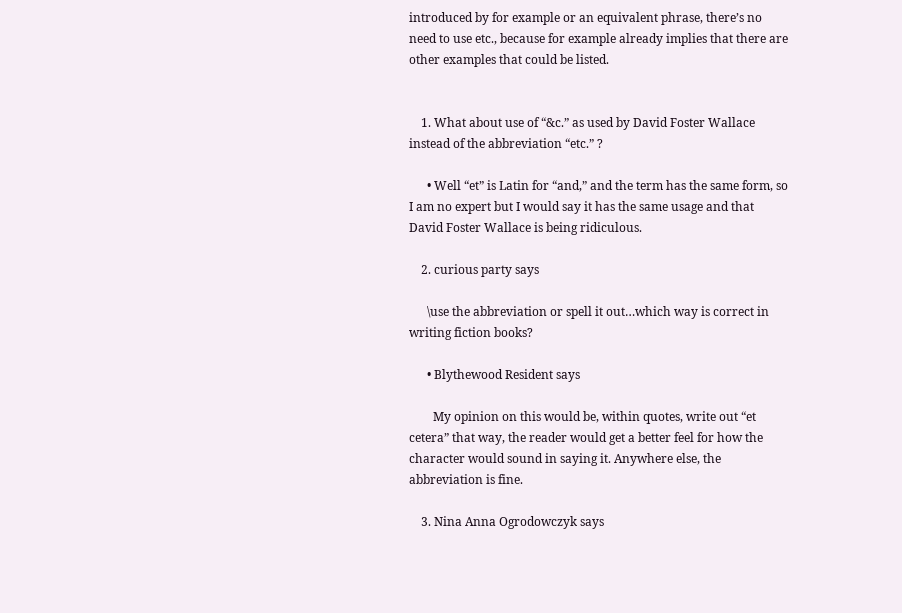introduced by for example or an equivalent phrase, there’s no need to use etc., because for example already implies that there are other examples that could be listed.


    1. What about use of “&c.” as used by David Foster Wallace instead of the abbreviation “etc.” ?

      • Well “et” is Latin for “and,” and the term has the same form, so I am no expert but I would say it has the same usage and that David Foster Wallace is being ridiculous.

    2. curious party says

      \use the abbreviation or spell it out…which way is correct in writing fiction books?

      • Blythewood Resident says

        My opinion on this would be, within quotes, write out “et cetera” that way, the reader would get a better feel for how the character would sound in saying it. Anywhere else, the abbreviation is fine.

    3. Nina Anna Ogrodowczyk says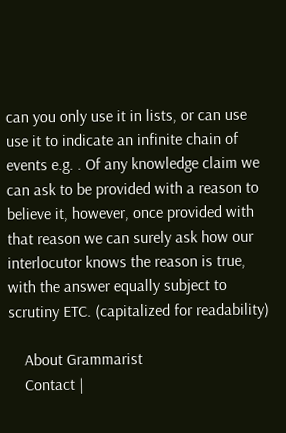can you only use it in lists, or can use use it to indicate an infinite chain of events e.g. . Of any knowledge claim we can ask to be provided with a reason to believe it, however, once provided with that reason we can surely ask how our interlocutor knows the reason is true, with the answer equally subject to scrutiny ETC. (capitalized for readability)

    About Grammarist
    Contact |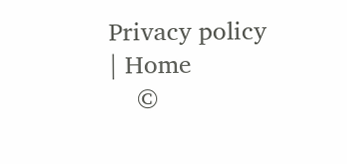Privacy policy | Home
    ©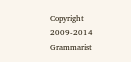Copyright 2009-2014 Grammarist